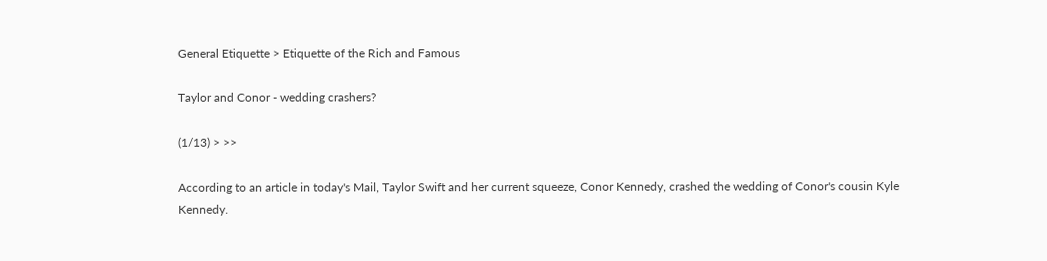General Etiquette > Etiquette of the Rich and Famous

Taylor and Conor - wedding crashers?

(1/13) > >>

According to an article in today's Mail, Taylor Swift and her current squeeze, Conor Kennedy, crashed the wedding of Conor's cousin Kyle Kennedy.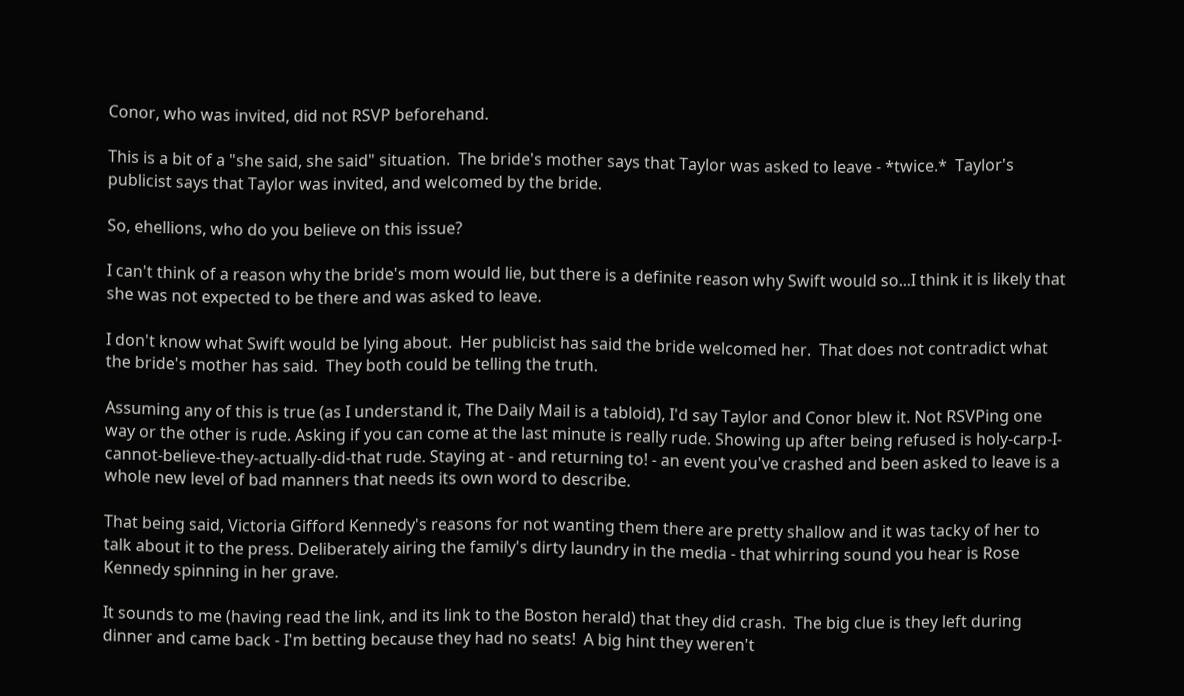Conor, who was invited, did not RSVP beforehand.

This is a bit of a "she said, she said" situation.  The bride's mother says that Taylor was asked to leave - *twice.*  Taylor's publicist says that Taylor was invited, and welcomed by the bride.

So, ehellions, who do you believe on this issue?

I can't think of a reason why the bride's mom would lie, but there is a definite reason why Swift would so...I think it is likely that she was not expected to be there and was asked to leave.

I don't know what Swift would be lying about.  Her publicist has said the bride welcomed her.  That does not contradict what the bride's mother has said.  They both could be telling the truth.

Assuming any of this is true (as I understand it, The Daily Mail is a tabloid), I'd say Taylor and Conor blew it. Not RSVPing one way or the other is rude. Asking if you can come at the last minute is really rude. Showing up after being refused is holy-carp-I-cannot-believe-they-actually-did-that rude. Staying at - and returning to! - an event you've crashed and been asked to leave is a whole new level of bad manners that needs its own word to describe.

That being said, Victoria Gifford Kennedy's reasons for not wanting them there are pretty shallow and it was tacky of her to talk about it to the press. Deliberately airing the family's dirty laundry in the media - that whirring sound you hear is Rose Kennedy spinning in her grave.

It sounds to me (having read the link, and its link to the Boston herald) that they did crash.  The big clue is they left during dinner and came back - I'm betting because they had no seats!  A big hint they weren't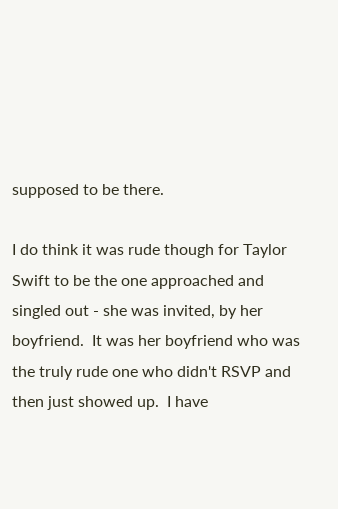supposed to be there.

I do think it was rude though for Taylor Swift to be the one approached and singled out - she was invited, by her boyfriend.  It was her boyfriend who was the truly rude one who didn't RSVP and then just showed up.  I have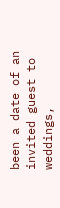been a date of an invited guest to weddings,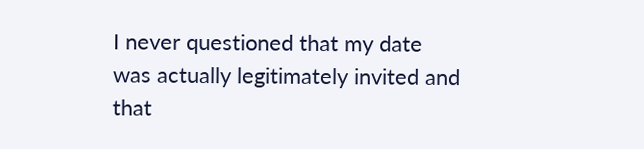I never questioned that my date was actually legitimately invited and that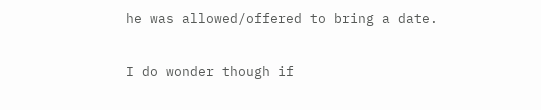he was allowed/offered to bring a date.

I do wonder though if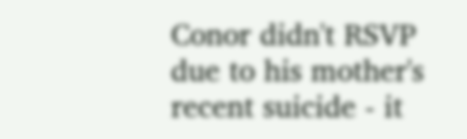Conor didn't RSVP due to his mother's recent suicide - it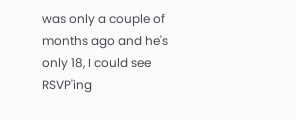was only a couple of months ago and he's only 18, I could see RSVP'ing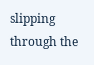slipping through the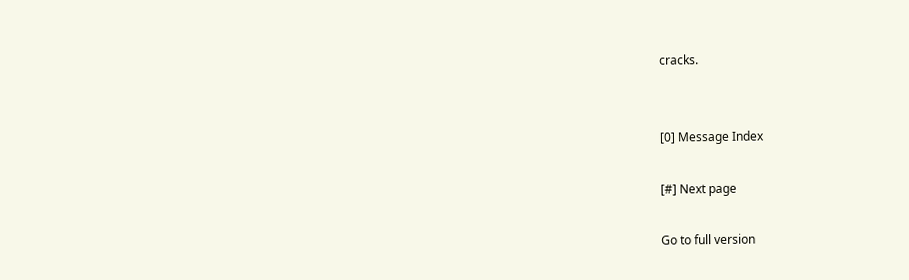cracks.


[0] Message Index

[#] Next page

Go to full version